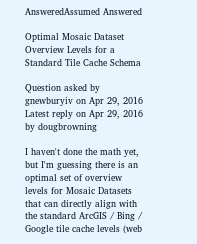AnsweredAssumed Answered

Optimal Mosaic Dataset Overview Levels for a Standard Tile Cache Schema

Question asked by gnewburyiv on Apr 29, 2016
Latest reply on Apr 29, 2016 by dougbrowning

I haven't done the math yet, but I'm guessing there is an optimal set of overview levels for Mosaic Datasets that can directly align with the standard ArcGIS / Bing / Google tile cache levels (web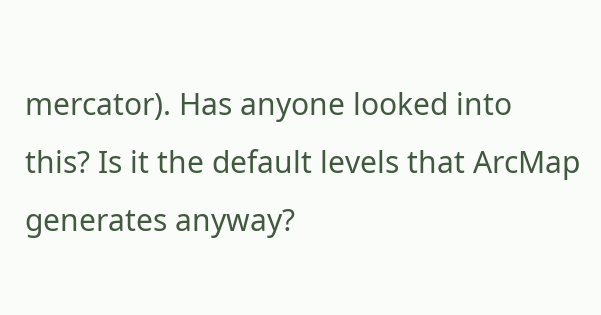mercator). Has anyone looked into this? Is it the default levels that ArcMap generates anyway?